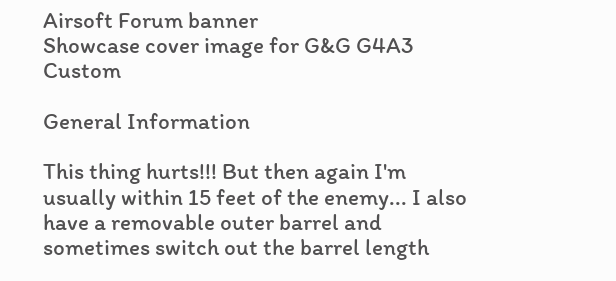Airsoft Forum banner
Showcase cover image for G&G G4A3 Custom

General Information

This thing hurts!!! But then again I'm usually within 15 feet of the enemy... I also have a removable outer barrel and sometimes switch out the barrel length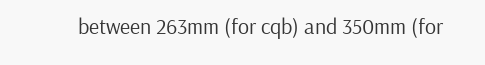between 263mm (for cqb) and 350mm (for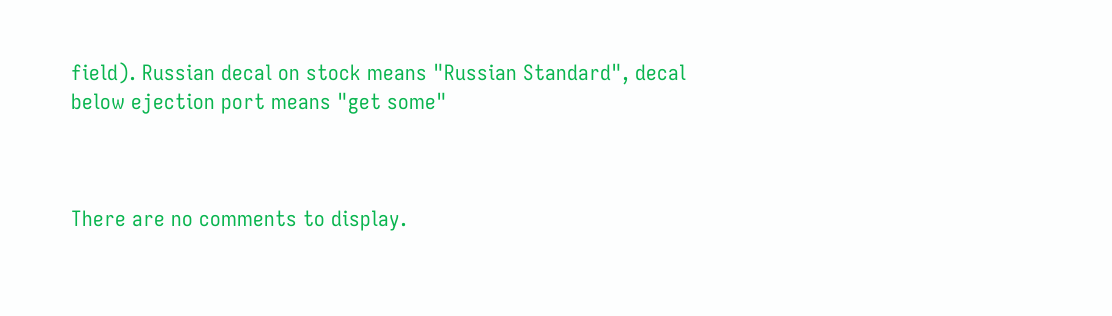field). Russian decal on stock means "Russian Standard", decal below ejection port means "get some"



There are no comments to display.